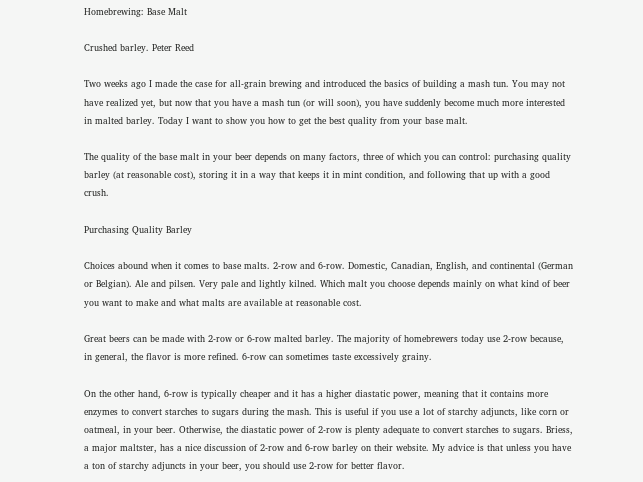Homebrewing: Base Malt

Crushed barley. Peter Reed

Two weeks ago I made the case for all-grain brewing and introduced the basics of building a mash tun. You may not have realized yet, but now that you have a mash tun (or will soon), you have suddenly become much more interested in malted barley. Today I want to show you how to get the best quality from your base malt.

The quality of the base malt in your beer depends on many factors, three of which you can control: purchasing quality barley (at reasonable cost), storing it in a way that keeps it in mint condition, and following that up with a good crush.

Purchasing Quality Barley

Choices abound when it comes to base malts. 2-row and 6-row. Domestic, Canadian, English, and continental (German or Belgian). Ale and pilsen. Very pale and lightly kilned. Which malt you choose depends mainly on what kind of beer you want to make and what malts are available at reasonable cost.

Great beers can be made with 2-row or 6-row malted barley. The majority of homebrewers today use 2-row because, in general, the flavor is more refined. 6-row can sometimes taste excessively grainy.

On the other hand, 6-row is typically cheaper and it has a higher diastatic power, meaning that it contains more enzymes to convert starches to sugars during the mash. This is useful if you use a lot of starchy adjuncts, like corn or oatmeal, in your beer. Otherwise, the diastatic power of 2-row is plenty adequate to convert starches to sugars. Briess, a major maltster, has a nice discussion of 2-row and 6-row barley on their website. My advice is that unless you have a ton of starchy adjuncts in your beer, you should use 2-row for better flavor.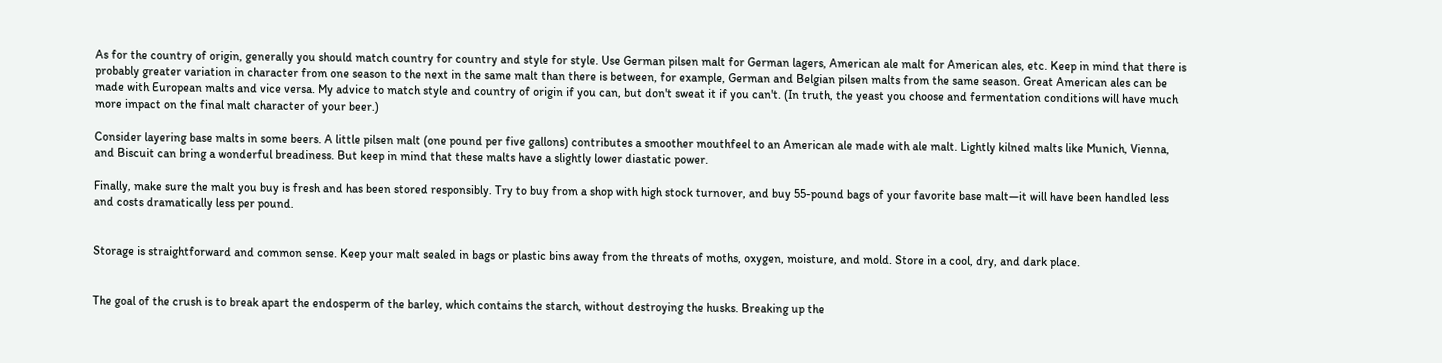As for the country of origin, generally you should match country for country and style for style. Use German pilsen malt for German lagers, American ale malt for American ales, etc. Keep in mind that there is probably greater variation in character from one season to the next in the same malt than there is between, for example, German and Belgian pilsen malts from the same season. Great American ales can be made with European malts and vice versa. My advice to match style and country of origin if you can, but don't sweat it if you can't. (In truth, the yeast you choose and fermentation conditions will have much more impact on the final malt character of your beer.)

Consider layering base malts in some beers. A little pilsen malt (one pound per five gallons) contributes a smoother mouthfeel to an American ale made with ale malt. Lightly kilned malts like Munich, Vienna, and Biscuit can bring a wonderful breadiness. But keep in mind that these malts have a slightly lower diastatic power.

Finally, make sure the malt you buy is fresh and has been stored responsibly. Try to buy from a shop with high stock turnover, and buy 55-pound bags of your favorite base malt—it will have been handled less and costs dramatically less per pound.


Storage is straightforward and common sense. Keep your malt sealed in bags or plastic bins away from the threats of moths, oxygen, moisture, and mold. Store in a cool, dry, and dark place.


The goal of the crush is to break apart the endosperm of the barley, which contains the starch, without destroying the husks. Breaking up the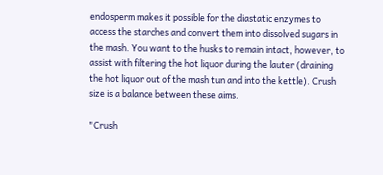endosperm makes it possible for the diastatic enzymes to access the starches and convert them into dissolved sugars in the mash. You want to the husks to remain intact, however, to assist with filtering the hot liquor during the lauter (draining the hot liquor out of the mash tun and into the kettle). Crush size is a balance between these aims.

"Crush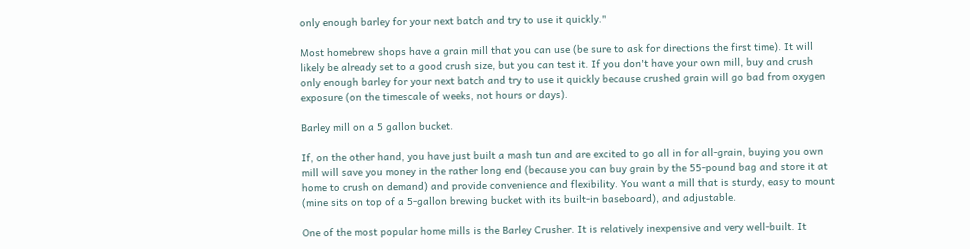only enough barley for your next batch and try to use it quickly."

Most homebrew shops have a grain mill that you can use (be sure to ask for directions the first time). It will likely be already set to a good crush size, but you can test it. If you don't have your own mill, buy and crush only enough barley for your next batch and try to use it quickly because crushed grain will go bad from oxygen exposure (on the timescale of weeks, not hours or days).

Barley mill on a 5 gallon bucket.

If, on the other hand, you have just built a mash tun and are excited to go all in for all-grain, buying you own mill will save you money in the rather long end (because you can buy grain by the 55-pound bag and store it at home to crush on demand) and provide convenience and flexibility. You want a mill that is sturdy, easy to mount (mine sits on top of a 5-gallon brewing bucket with its built-in baseboard), and adjustable.

One of the most popular home mills is the Barley Crusher. It is relatively inexpensive and very well-built. It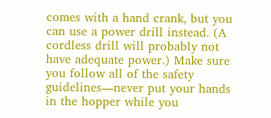comes with a hand crank, but you can use a power drill instead. (A cordless drill will probably not have adequate power.) Make sure you follow all of the safety guidelines—never put your hands in the hopper while you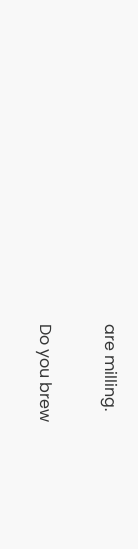are milling.

Do you brew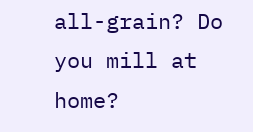all-grain? Do you mill at home?